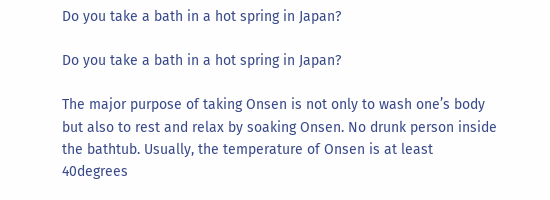Do you take a bath in a hot spring in Japan?

Do you take a bath in a hot spring in Japan?

The major purpose of taking Onsen is not only to wash one’s body but also to rest and relax by soaking Onsen. No drunk person inside the bathtub. Usually, the temperature of Onsen is at least 40degrees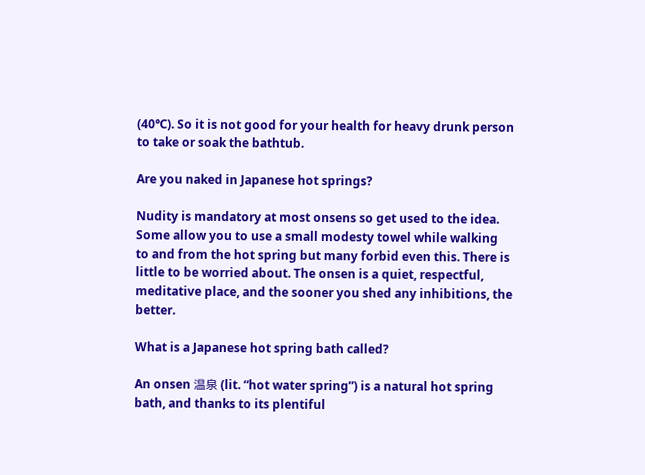(40℃). So it is not good for your health for heavy drunk person to take or soak the bathtub.

Are you naked in Japanese hot springs?

Nudity is mandatory at most onsens so get used to the idea. Some allow you to use a small modesty towel while walking to and from the hot spring but many forbid even this. There is little to be worried about. The onsen is a quiet, respectful, meditative place, and the sooner you shed any inhibitions, the better.

What is a Japanese hot spring bath called?

An onsen 温泉 (lit. “hot water spring”) is a natural hot spring bath, and thanks to its plentiful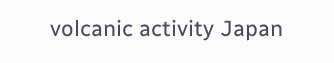volcanic activity Japan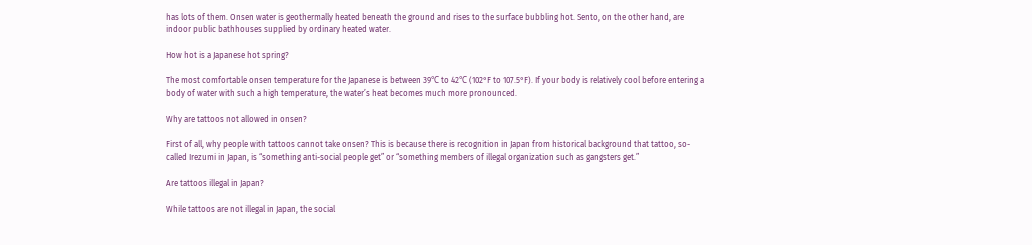has lots of them. Onsen water is geothermally heated beneath the ground and rises to the surface bubbling hot. Sento, on the other hand, are indoor public bathhouses supplied by ordinary heated water.

How hot is a Japanese hot spring?

The most comfortable onsen temperature for the Japanese is between 39℃ to 42℃ (102°F to 107.5°F). If your body is relatively cool before entering a body of water with such a high temperature, the water’s heat becomes much more pronounced.

Why are tattoos not allowed in onsen?

First of all, why people with tattoos cannot take onsen? This is because there is recognition in Japan from historical background that tattoo, so-called Irezumi in Japan, is “something anti-social people get” or “something members of illegal organization such as gangsters get.”

Are tattoos illegal in Japan?

While tattoos are not illegal in Japan, the social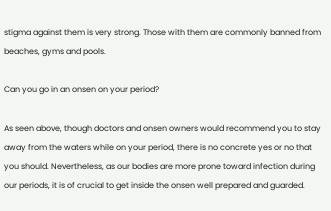stigma against them is very strong. Those with them are commonly banned from beaches, gyms and pools.

Can you go in an onsen on your period?

As seen above, though doctors and onsen owners would recommend you to stay away from the waters while on your period, there is no concrete yes or no that you should. Nevertheless, as our bodies are more prone toward infection during our periods, it is of crucial to get inside the onsen well prepared and guarded.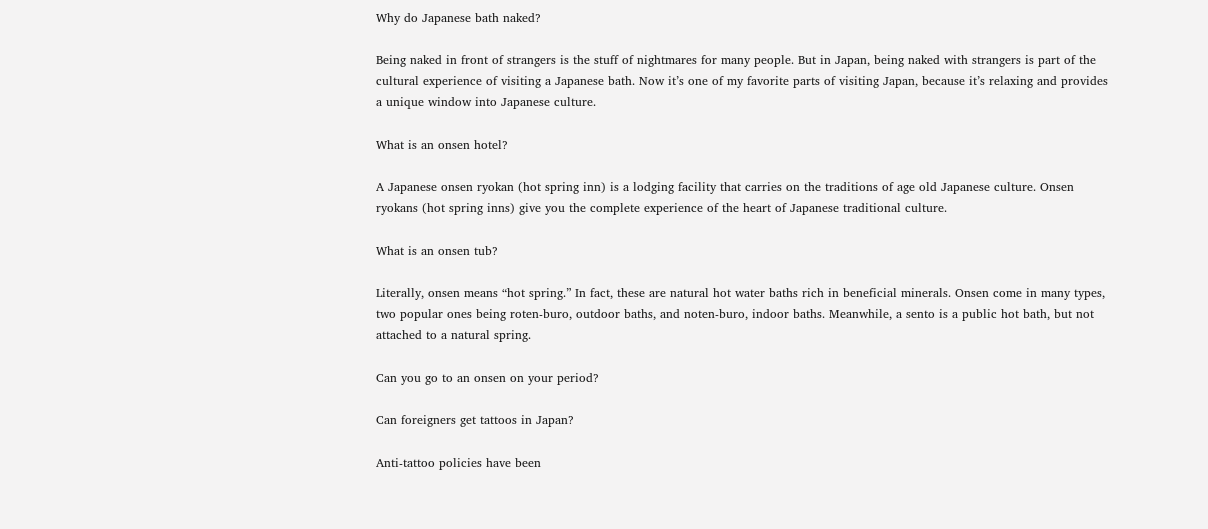Why do Japanese bath naked?

Being naked in front of strangers is the stuff of nightmares for many people. But in Japan, being naked with strangers is part of the cultural experience of visiting a Japanese bath. Now it’s one of my favorite parts of visiting Japan, because it’s relaxing and provides a unique window into Japanese culture.

What is an onsen hotel?

A Japanese onsen ryokan (hot spring inn) is a lodging facility that carries on the traditions of age old Japanese culture. Onsen ryokans (hot spring inns) give you the complete experience of the heart of Japanese traditional culture.

What is an onsen tub?

Literally, onsen means “hot spring.” In fact, these are natural hot water baths rich in beneficial minerals. Onsen come in many types, two popular ones being roten-buro, outdoor baths, and noten-buro, indoor baths. Meanwhile, a sento is a public hot bath, but not attached to a natural spring.

Can you go to an onsen on your period?

Can foreigners get tattoos in Japan?

Anti-tattoo policies have been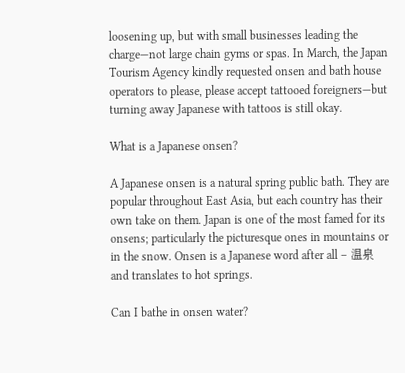loosening up, but with small businesses leading the charge—not large chain gyms or spas. In March, the Japan Tourism Agency kindly requested onsen and bath house operators to please, please accept tattooed foreigners—but turning away Japanese with tattoos is still okay.

What is a Japanese onsen?

A Japanese onsen is a natural spring public bath. They are popular throughout East Asia, but each country has their own take on them. Japan is one of the most famed for its onsens; particularly the picturesque ones in mountains or in the snow. Onsen is a Japanese word after all – 温泉 and translates to hot springs.

Can I bathe in onsen water?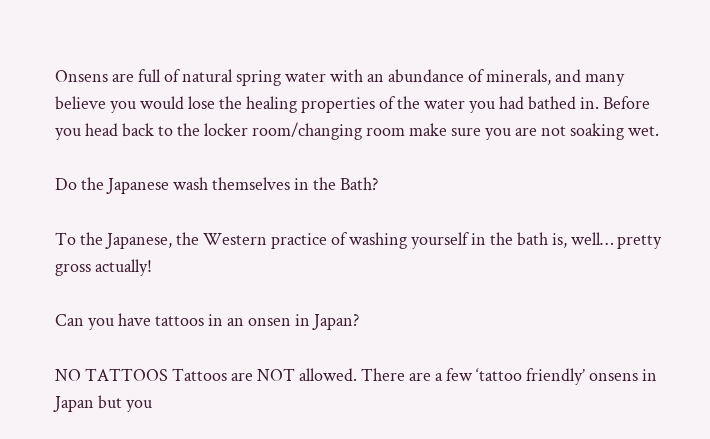Onsens are full of natural spring water with an abundance of minerals, and many believe you would lose the healing properties of the water you had bathed in. Before you head back to the locker room/changing room make sure you are not soaking wet.

Do the Japanese wash themselves in the Bath?

To the Japanese, the Western practice of washing yourself in the bath is, well… pretty gross actually!

Can you have tattoos in an onsen in Japan?

NO TATTOOS Tattoos are NOT allowed. There are a few ‘tattoo friendly’ onsens in Japan but you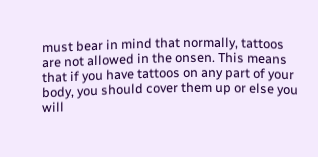must bear in mind that normally, tattoos are not allowed in the onsen. This means that if you have tattoos on any part of your body, you should cover them up or else you will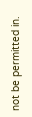not be permitted in.